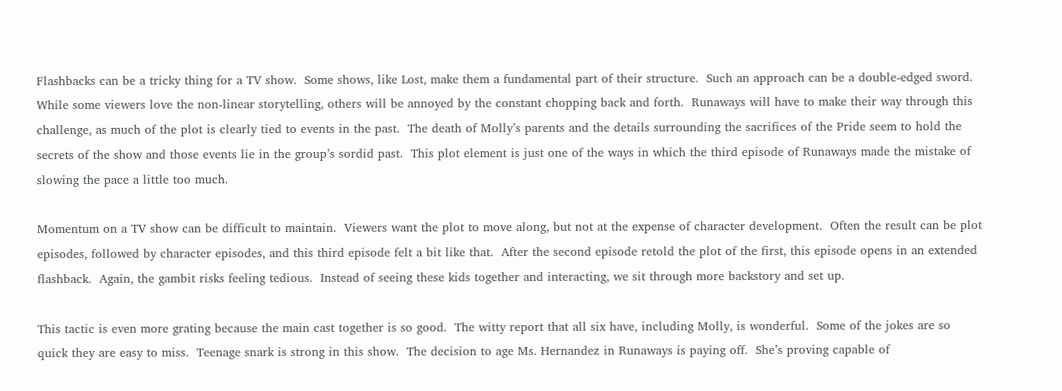Flashbacks can be a tricky thing for a TV show.  Some shows, like Lost, make them a fundamental part of their structure.  Such an approach can be a double-edged sword.  While some viewers love the non-linear storytelling, others will be annoyed by the constant chopping back and forth.  Runaways will have to make their way through this challenge, as much of the plot is clearly tied to events in the past.  The death of Molly’s parents and the details surrounding the sacrifices of the Pride seem to hold the secrets of the show and those events lie in the group’s sordid past.  This plot element is just one of the ways in which the third episode of Runaways made the mistake of slowing the pace a little too much.

Momentum on a TV show can be difficult to maintain.  Viewers want the plot to move along, but not at the expense of character development.  Often the result can be plot episodes, followed by character episodes, and this third episode felt a bit like that.  After the second episode retold the plot of the first, this episode opens in an extended flashback.  Again, the gambit risks feeling tedious.  Instead of seeing these kids together and interacting, we sit through more backstory and set up.

This tactic is even more grating because the main cast together is so good.  The witty report that all six have, including Molly, is wonderful.  Some of the jokes are so quick they are easy to miss.  Teenage snark is strong in this show.  The decision to age Ms. Hernandez in Runaways is paying off.  She’s proving capable of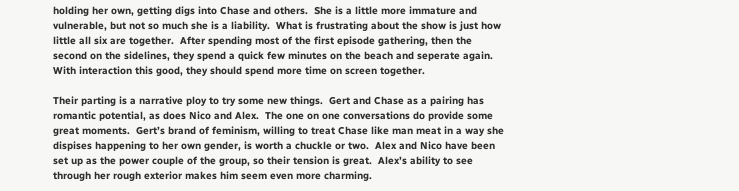holding her own, getting digs into Chase and others.  She is a little more immature and vulnerable, but not so much she is a liability.  What is frustrating about the show is just how little all six are together.  After spending most of the first episode gathering, then the second on the sidelines, they spend a quick few minutes on the beach and seperate again.  With interaction this good, they should spend more time on screen together.

Their parting is a narrative ploy to try some new things.  Gert and Chase as a pairing has romantic potential, as does Nico and Alex.  The one on one conversations do provide some great moments.  Gert’s brand of feminism, willing to treat Chase like man meat in a way she dispises happening to her own gender, is worth a chuckle or two.  Alex and Nico have been set up as the power couple of the group, so their tension is great.  Alex’s ability to see through her rough exterior makes him seem even more charming.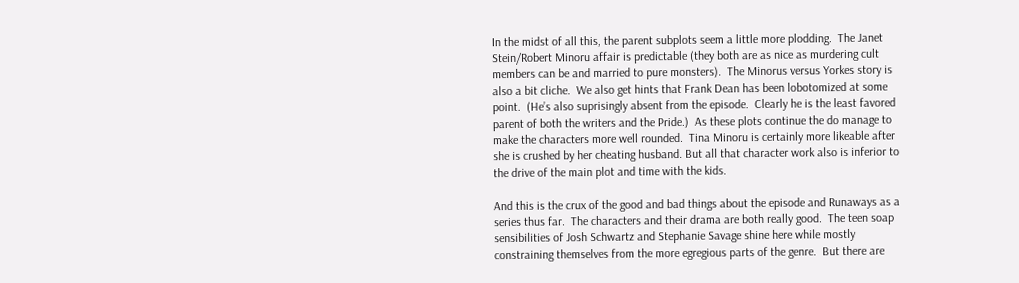In the midst of all this, the parent subplots seem a little more plodding.  The Janet Stein/Robert Minoru affair is predictable (they both are as nice as murdering cult members can be and married to pure monsters).  The Minorus versus Yorkes story is also a bit cliche.  We also get hints that Frank Dean has been lobotomized at some point.  (He’s also suprisingly absent from the episode.  Clearly he is the least favored parent of both the writers and the Pride.)  As these plots continue the do manage to make the characters more well rounded.  Tina Minoru is certainly more likeable after she is crushed by her cheating husband. But all that character work also is inferior to the drive of the main plot and time with the kids.

And this is the crux of the good and bad things about the episode and Runaways as a series thus far.  The characters and their drama are both really good.  The teen soap sensibilities of Josh Schwartz and Stephanie Savage shine here while mostly constraining themselves from the more egregious parts of the genre.  But there are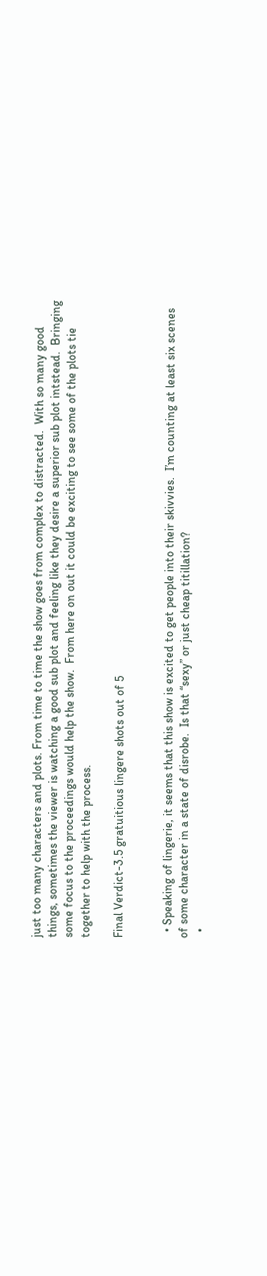just too many characters and plots. From time to time the show goes from complex to distracted.  With so many good things, sometimes the viewer is watching a good sub plot and feeling like they desire a superior sub plot intstead.  Bringing some focus to the proceedings would help the show.  From here on out it could be exciting to see some of the plots tie together to help with the process.

Final Verdict-3.5 gratuitious lingere shots out of 5


  • Speaking of lingerie, it seems that this show is excited to get people into their skivvies.  I’m counting at least six scenes of some character in a state of disrobe.  Is that “sexy” or just cheap titillation?
  •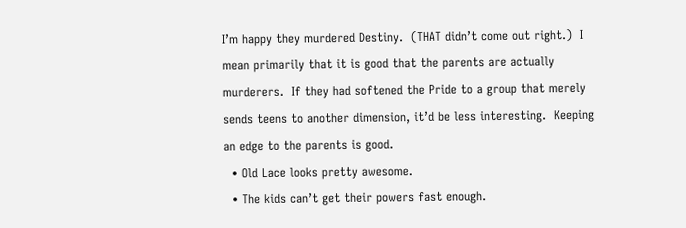I’m happy they murdered Destiny.  (THAT didn’t come out right.)  I mean primarily that it is good that the parents are actually murderers.  If they had softened the Pride to a group that merely sends teens to another dimension, it’d be less interesting.  Keeping an edge to the parents is good.
  • Old Lace looks pretty awesome.
  • The kids can’t get their powers fast enough.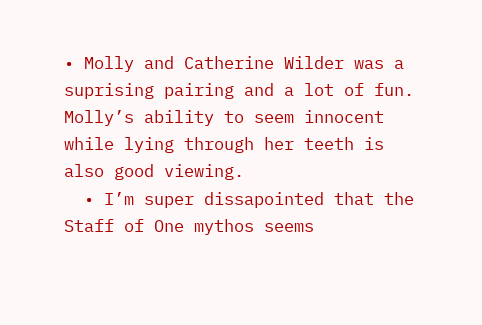• Molly and Catherine Wilder was a suprising pairing and a lot of fun.  Molly’s ability to seem innocent while lying through her teeth is also good viewing.
  • I’m super dissapointed that the Staff of One mythos seems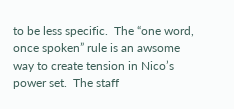to be less specific.  The “one word, once spoken” rule is an awsome way to create tension in Nico’s power set.  The staff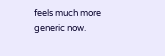feels much more generic now.